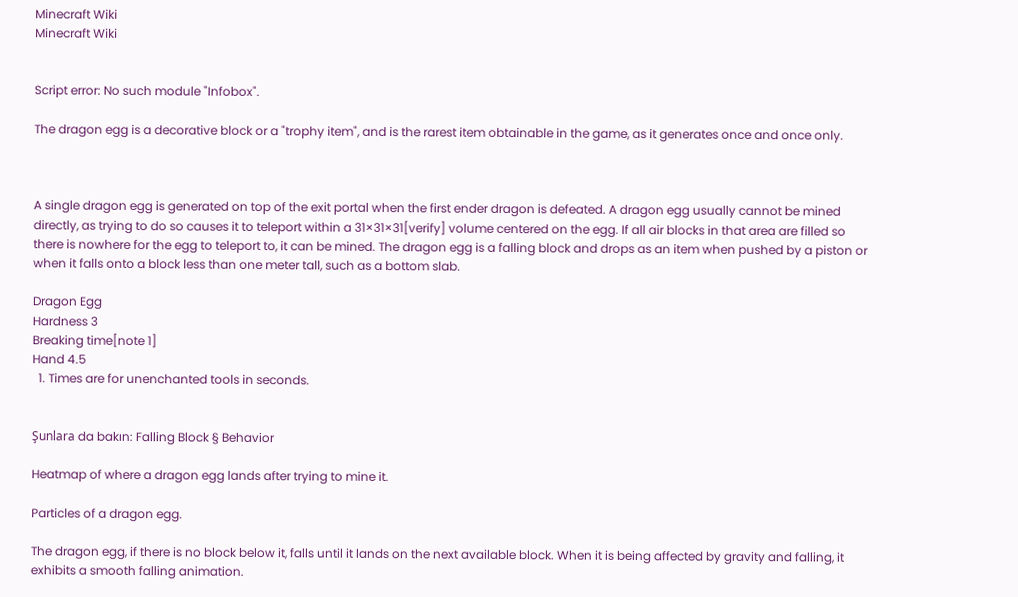Minecraft Wiki
Minecraft Wiki


Script error: No such module "Infobox".

The dragon egg is a decorative block or a "trophy item", and is the rarest item obtainable in the game, as it generates once and once only.



A single dragon egg is generated on top of the exit portal when the first ender dragon is defeated. A dragon egg usually cannot be mined directly, as trying to do so causes it to teleport within a 31×31×31[verify] volume centered on the egg. If all air blocks in that area are filled so there is nowhere for the egg to teleport to, it can be mined. The dragon egg is a falling block and drops as an item when pushed by a piston or when it falls onto a block less than one meter tall, such as a bottom slab.

Dragon Egg
Hardness 3
Breaking time[note 1]
Hand 4.5
  1. Times are for unenchanted tools in seconds.


Şunlara da bakın: Falling Block § Behavior

Heatmap of where a dragon egg lands after trying to mine it.

Particles of a dragon egg.

The dragon egg, if there is no block below it, falls until it lands on the next available block. When it is being affected by gravity and falling, it exhibits a smooth falling animation.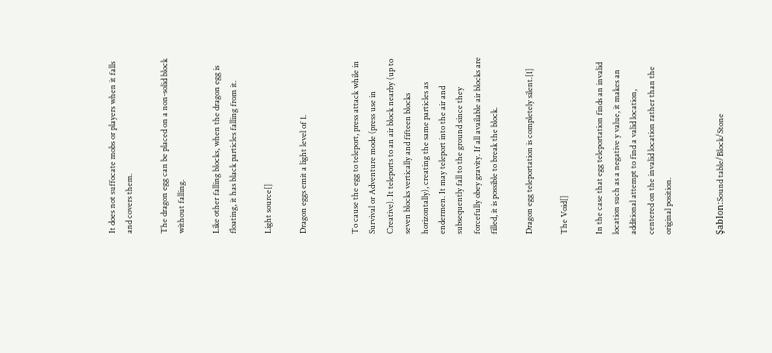It does not suffocate mobs or players when it falls and covers them.

The dragon egg can be placed on a non-solid block without falling.

Like other falling blocks, when the dragon egg is floating, it has black particles falling from it.

Light source[]

Dragon eggs emit a light level of 1.


To cause the egg to teleport, press attack while in Survival or Adventure mode (press use in Creative). It teleports to an air block nearby (up to seven blocks vertically and fifteen blocks horizontally), creating the same particles as endermen. It may teleport into the air and subsequently fall to the ground since they forcefully obey gravity. If all available air blocks are filled, it is possible to break the block.

Dragon egg teleportation is completely silent.[1]

The Void[]

In the case that egg teleportation finds an invalid location such as a negative y value, it makes an additional attempt to find a valid location, centered on the invalid location rather than the original position.


Şablon:Sound table/Block/Stone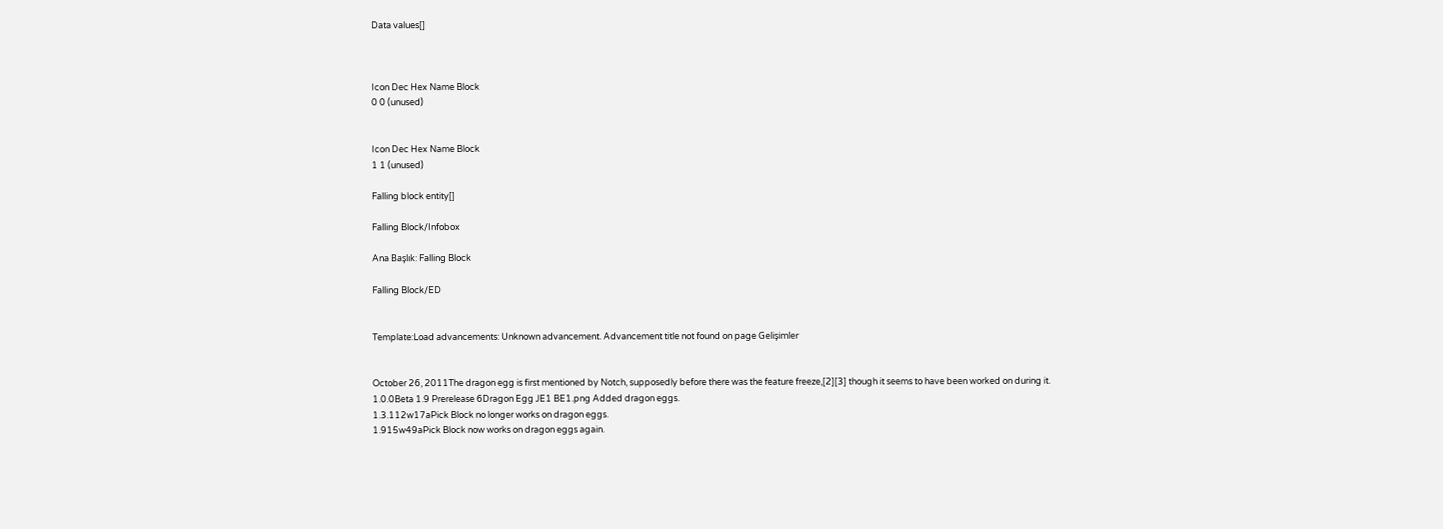Data values[]



Icon Dec Hex Name Block
0 0 (unused)


Icon Dec Hex Name Block
1 1 (unused)

Falling block entity[]

Falling Block/Infobox

Ana Başlık: Falling Block

Falling Block/ED


Template:Load advancements: Unknown advancement. Advancement title not found on page Gelişimler


October 26, 2011The dragon egg is first mentioned by Notch, supposedly before there was the feature freeze,[2][3] though it seems to have been worked on during it.
1.0.0Beta 1.9 Prerelease 6Dragon Egg JE1 BE1.png Added dragon eggs.
1.3.112w17aPick Block no longer works on dragon eggs.
1.915w49aPick Block now works on dragon eggs again.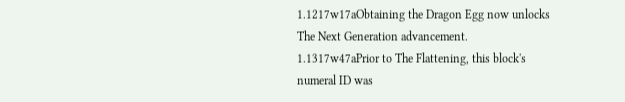1.1217w17aObtaining the Dragon Egg now unlocks The Next Generation advancement.
1.1317w47aPrior to The Flattening, this block's numeral ID was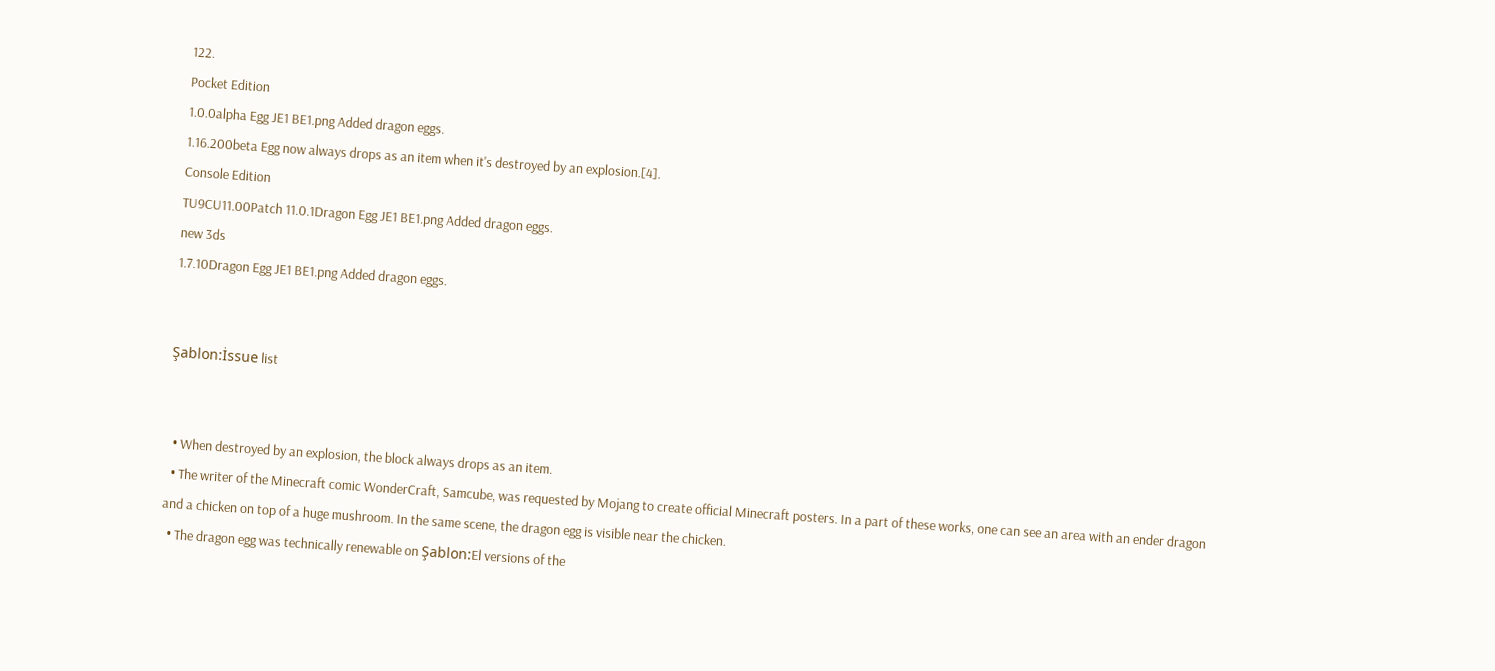122.
Pocket Edition
1.0.0alpha Egg JE1 BE1.png Added dragon eggs.
1.16.200beta Egg now always drops as an item when it's destroyed by an explosion.[4].
Console Edition
TU9CU11.00Patch 11.0.1Dragon Egg JE1 BE1.png Added dragon eggs.
new 3ds
1.7.10Dragon Egg JE1 BE1.png Added dragon eggs.


Şablon:İssue list


  • When destroyed by an explosion, the block always drops as an item.
  • The writer of the Minecraft comic WonderCraft, Samcube, was requested by Mojang to create official Minecraft posters. In a part of these works, one can see an area with an ender dragon and a chicken on top of a huge mushroom. In the same scene, the dragon egg is visible near the chicken.
  • The dragon egg was technically renewable on Şablon:El versions of the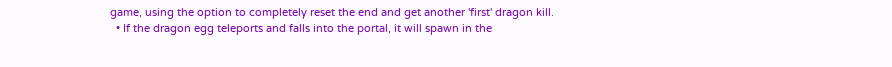game, using the option to completely reset the end and get another 'first' dragon kill.
  • If the dragon egg teleports and falls into the portal, it will spawn in the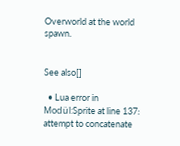Overworld at the world spawn.


See also[]

  • Lua error in Modül:Sprite at line 137: attempt to concatenate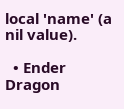local 'name' (a nil value).

  • Ender Dragon